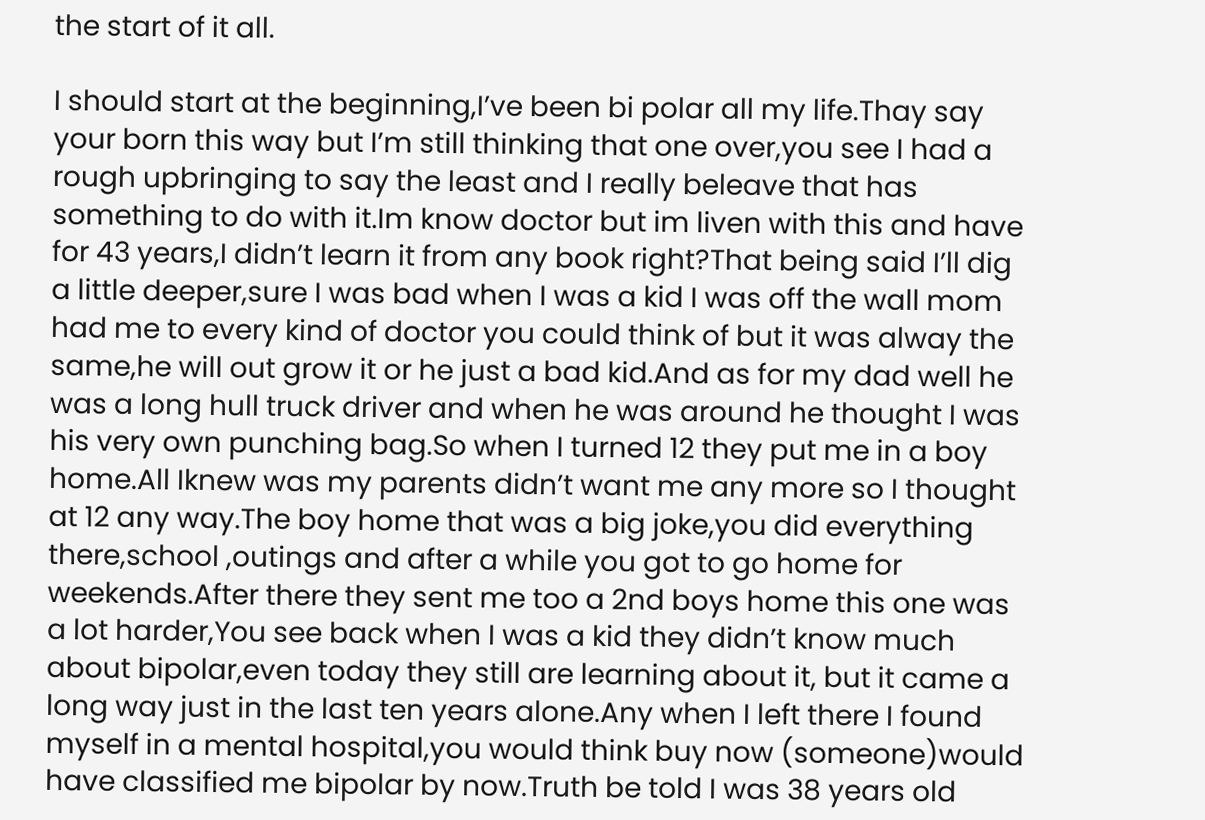the start of it all.

I should start at the beginning,I’ve been bi polar all my life.Thay say your born this way but I’m still thinking that one over,you see I had a rough upbringing to say the least and I really beleave that has something to do with it.Im know doctor but im liven with this and have for 43 years,I didn’t learn it from any book right?That being said I’ll dig a little deeper,sure I was bad when I was a kid I was off the wall mom had me to every kind of doctor you could think of but it was alway the same,he will out grow it or he just a bad kid.And as for my dad well he was a long hull truck driver and when he was around he thought I was his very own punching bag.So when I turned 12 they put me in a boy home.All Iknew was my parents didn’t want me any more so I thought at 12 any way.The boy home that was a big joke,you did everything there,school ,outings and after a while you got to go home for weekends.After there they sent me too a 2nd boys home this one was a lot harder,You see back when I was a kid they didn’t know much about bipolar,even today they still are learning about it, but it came a long way just in the last ten years alone.Any when I left there I found myself in a mental hospital,you would think buy now (someone)would have classified me bipolar by now.Truth be told I was 38 years old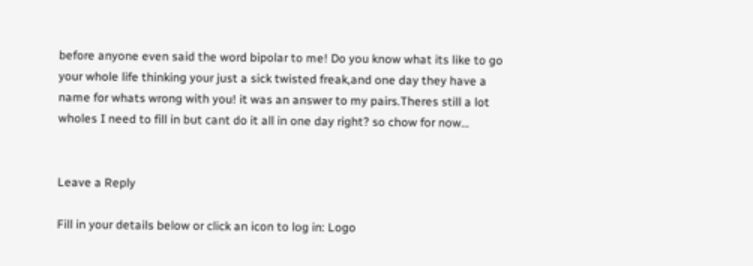before anyone even said the word bipolar to me! Do you know what its like to go your whole life thinking your just a sick twisted freak,and one day they have a name for whats wrong with you! it was an answer to my pairs.Theres still a lot wholes I need to fill in but cant do it all in one day right? so chow for now…


Leave a Reply

Fill in your details below or click an icon to log in: Logo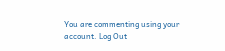You are commenting using your account. Log Out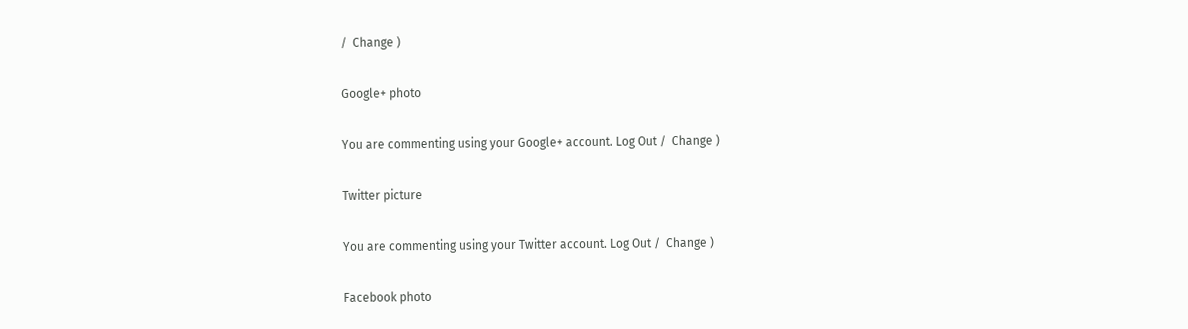/  Change )

Google+ photo

You are commenting using your Google+ account. Log Out /  Change )

Twitter picture

You are commenting using your Twitter account. Log Out /  Change )

Facebook photo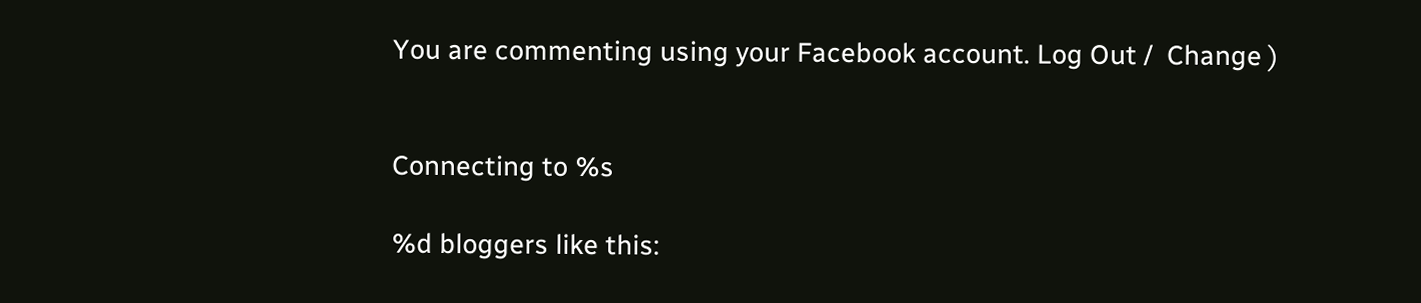You are commenting using your Facebook account. Log Out /  Change )


Connecting to %s

%d bloggers like this: